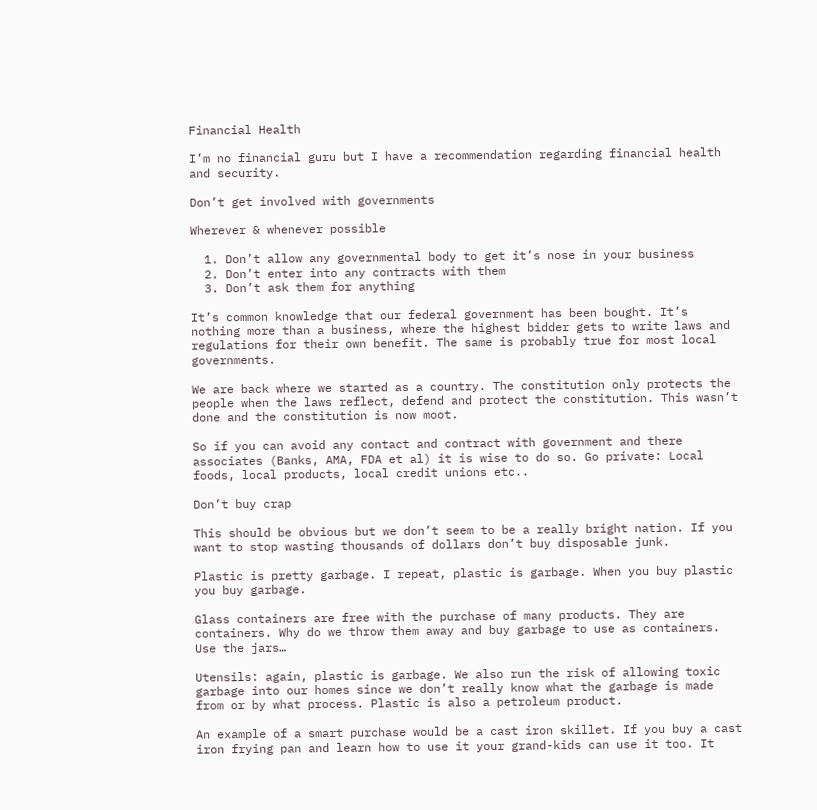Financial Health

I’m no financial guru but I have a recommendation regarding financial health and security.

Don’t get involved with governments

Wherever & whenever possible

  1. Don’t allow any governmental body to get it’s nose in your business
  2. Don’t enter into any contracts with them
  3. Don’t ask them for anything

It’s common knowledge that our federal government has been bought. It’s nothing more than a business, where the highest bidder gets to write laws and regulations for their own benefit. The same is probably true for most local governments.

We are back where we started as a country. The constitution only protects the people when the laws reflect, defend and protect the constitution. This wasn’t done and the constitution is now moot.

So if you can avoid any contact and contract with government and there associates (Banks, AMA, FDA et al) it is wise to do so. Go private: Local foods, local products, local credit unions etc..

Don’t buy crap

This should be obvious but we don’t seem to be a really bright nation. If you want to stop wasting thousands of dollars don’t buy disposable junk.

Plastic is pretty garbage. I repeat, plastic is garbage. When you buy plastic you buy garbage.

Glass containers are free with the purchase of many products. They are containers. Why do we throw them away and buy garbage to use as containers. Use the jars…

Utensils: again, plastic is garbage. We also run the risk of allowing toxic garbage into our homes since we don’t really know what the garbage is made from or by what process. Plastic is also a petroleum product.

An example of a smart purchase would be a cast iron skillet. If you buy a cast iron frying pan and learn how to use it your grand-kids can use it too. It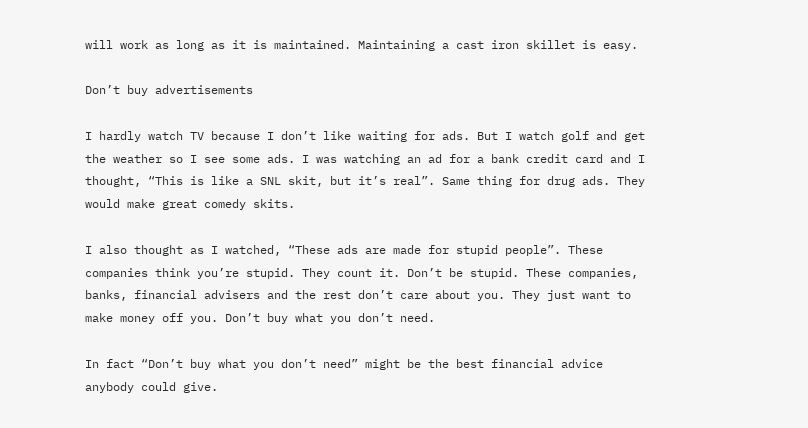will work as long as it is maintained. Maintaining a cast iron skillet is easy.

Don’t buy advertisements

I hardly watch TV because I don’t like waiting for ads. But I watch golf and get the weather so I see some ads. I was watching an ad for a bank credit card and I thought, “This is like a SNL skit, but it’s real”. Same thing for drug ads. They would make great comedy skits.

I also thought as I watched, “These ads are made for stupid people”. These companies think you’re stupid. They count it. Don’t be stupid. These companies, banks, financial advisers and the rest don’t care about you. They just want to make money off you. Don’t buy what you don’t need.

In fact “Don’t buy what you don’t need” might be the best financial advice anybody could give.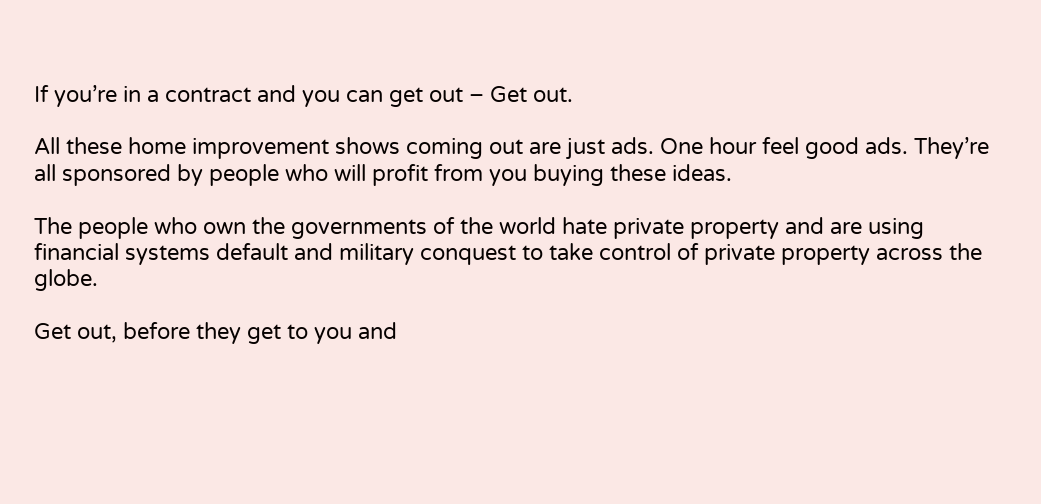If you’re in a contract and you can get out – Get out.

All these home improvement shows coming out are just ads. One hour feel good ads. They’re all sponsored by people who will profit from you buying these ideas.

The people who own the governments of the world hate private property and are using financial systems default and military conquest to take control of private property across the globe.

Get out, before they get to you and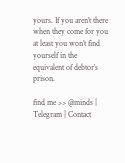yours. If you aren’t there when they come for you at least you won’t find yourself in the equivalent of debtor’s prison.

find me >> @minds | Telegram | Contact